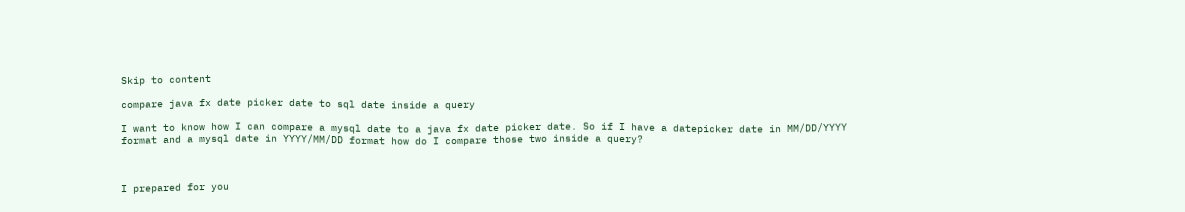Skip to content

compare java fx date picker date to sql date inside a query

I want to know how I can compare a mysql date to a java fx date picker date. So if I have a datepicker date in MM/DD/YYYY format and a mysql date in YYYY/MM/DD format how do I compare those two inside a query?



I prepared for you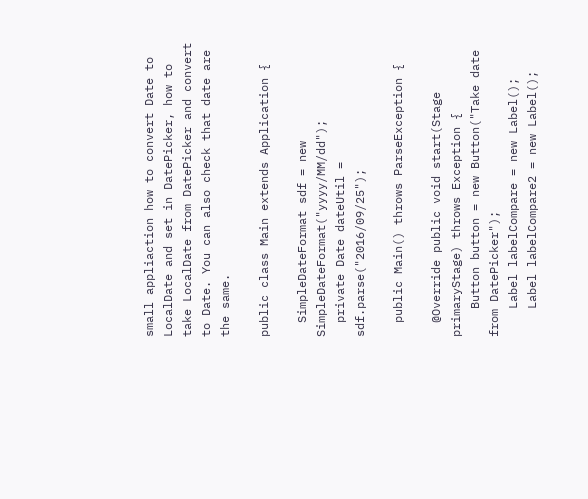small appliaction how to convert Date to LocalDate and set in DatePicker, how to take LocalDate from DatePicker and convert to Date. You can also check that date are the same.

public class Main extends Application {

  SimpleDateFormat sdf = new SimpleDateFormat("yyyy/MM/dd");
  private Date dateUtil = sdf.parse("2016/09/25");

  public Main() throws ParseException {

  @Override public void start(Stage primaryStage) throws Exception {
    Button button = new Button("Take date from DatePicker");
    Label labelCompare = new Label();
    Label labelCompare2 = new Label();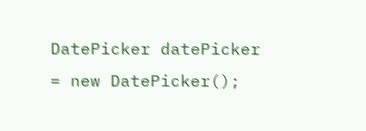DatePicker datePicker = new DatePicker();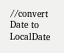//convert Date to LocalDate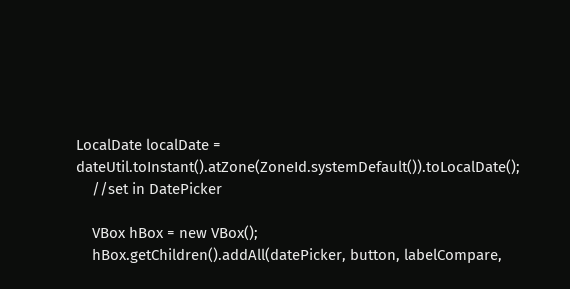LocalDate localDate = dateUtil.toInstant().atZone(ZoneId.systemDefault()).toLocalDate();
    //set in DatePicker

    VBox hBox = new VBox();
    hBox.getChildren().addAll(datePicker, button, labelCompare,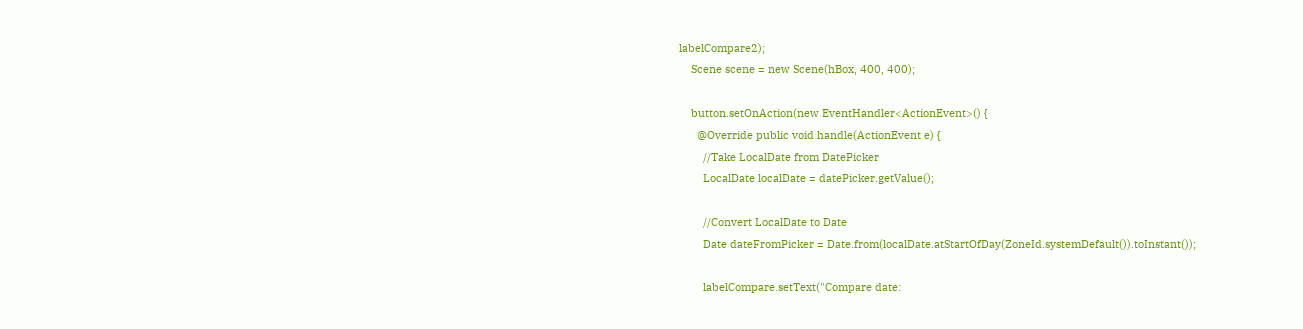labelCompare2);
    Scene scene = new Scene(hBox, 400, 400);

    button.setOnAction(new EventHandler<ActionEvent>() {
      @Override public void handle(ActionEvent e) {
        //Take LocalDate from DatePicker
        LocalDate localDate = datePicker.getValue();

        //Convert LocalDate to Date
        Date dateFromPicker = Date.from(localDate.atStartOfDay(ZoneId.systemDefault()).toInstant());

        labelCompare.setText("Compare date: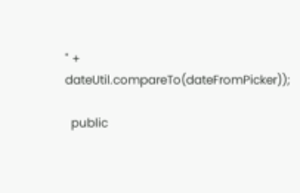" + dateUtil.compareTo(dateFromPicker));

  public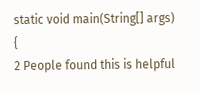static void main(String[] args) {
2 People found this is helpful